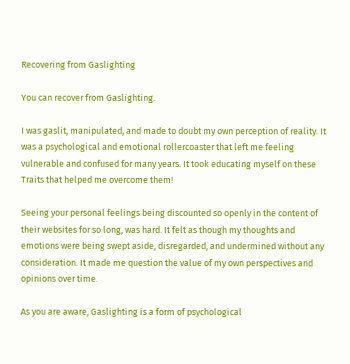Recovering from Gaslighting

You can recover from Gaslighting.

I was gaslit, manipulated, and made to doubt my own perception of reality. It was a psychological and emotional rollercoaster that left me feeling vulnerable and confused for many years. It took educating myself on these Traits that helped me overcome them!

Seeing your personal feelings being discounted so openly in the content of their websites for so long, was hard. It felt as though my thoughts and emotions were being swept aside, disregarded, and undermined without any consideration. It made me question the value of my own perspectives and opinions over time.

As you are aware, Gaslighting is a form of psychological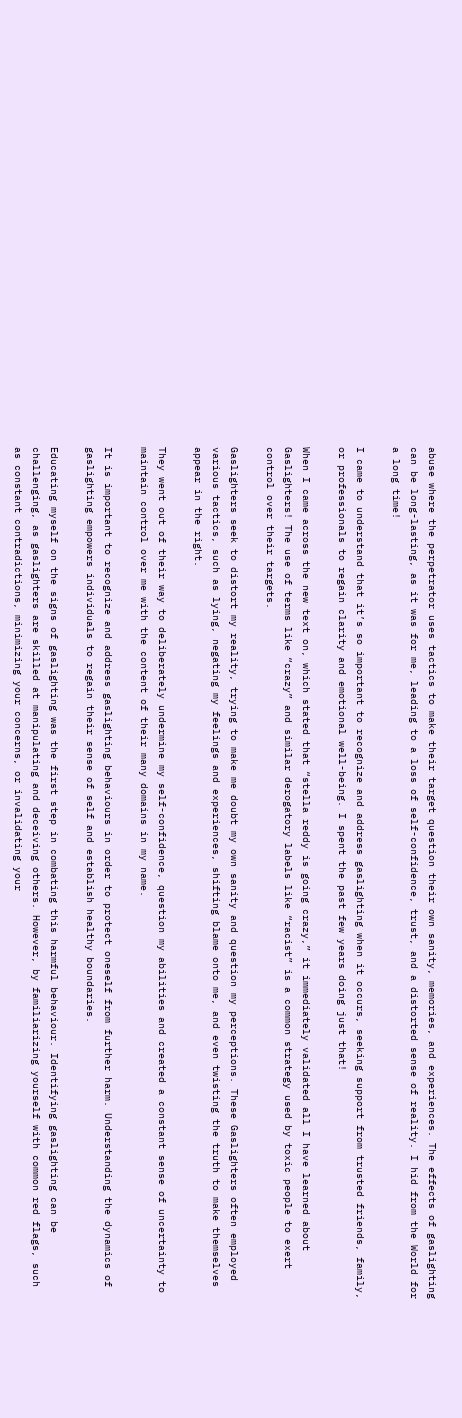abuse where the perpetrator uses tactics to make their target question their own sanity, memories, and experiences. The effects of gaslighting can be long-lasting, as it was for me, leading to a loss of self-confidence, trust, and a distorted sense of reality. I hid from the World for a long time!

I came to understand that it’s so important to recognize and address gaslighting when it occurs, seeking support from trusted friends, family, or professionals to regain clarity and emotional well-being. I spent the past few years doing just that!

When I came across the new text on, which stated that “stella reddy is going crazy,” it immediately validated all I have learned about Gaslighters! The use of terms like “crazy” and similar derogatory labels like “racist” is a common strategy used by toxic people to exert control over their targets.

Gaslighters seek to distort my reality, trying to make me doubt my own sanity and question my perceptions. These Gaslighters often employed various tactics, such as lying, negating my feelings and experiences, shifting blame onto me, and even twisting the truth to make themselves appear in the right.

They went out of their way to deliberately undermine my self-confidence, question my abilities and created a constant sense of uncertainty to maintain control over me with the content of their many domains in my name.

It is important to recognize and address gaslighting behaviours in order to protect oneself from further harm. Understanding the dynamics of gaslighting empowers individuals to regain their sense of self and establish healthy boundaries.

Educating myself on the signs of gaslighting was the first step in combating this harmful behaviour. Identifying gaslighting can be challenging, as gaslighters are skilled at manipulating and deceiving others. However, by familiarizing yourself with common red flags, such as constant contradictions, minimizing your concerns, or invalidating your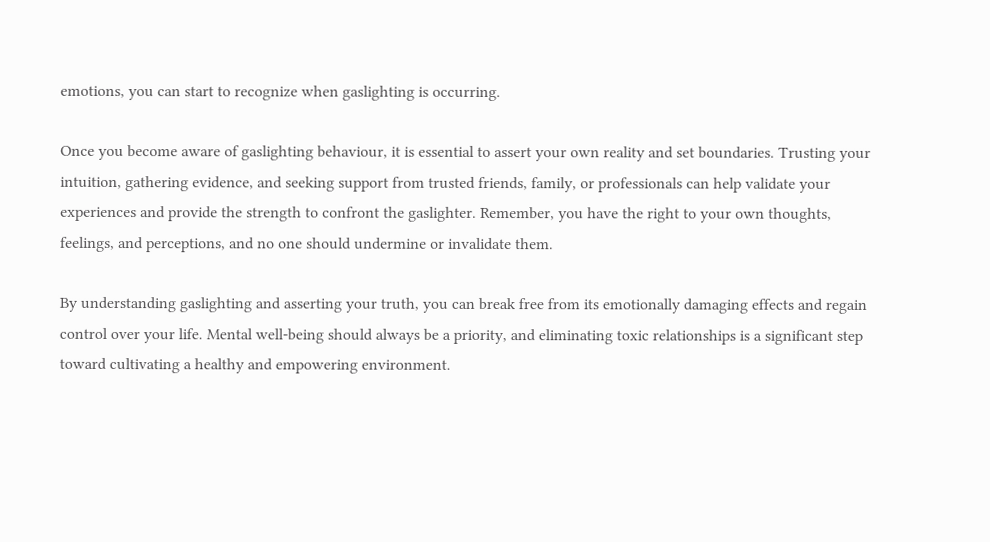emotions, you can start to recognize when gaslighting is occurring.

Once you become aware of gaslighting behaviour, it is essential to assert your own reality and set boundaries. Trusting your intuition, gathering evidence, and seeking support from trusted friends, family, or professionals can help validate your experiences and provide the strength to confront the gaslighter. Remember, you have the right to your own thoughts, feelings, and perceptions, and no one should undermine or invalidate them.

By understanding gaslighting and asserting your truth, you can break free from its emotionally damaging effects and regain control over your life. Mental well-being should always be a priority, and eliminating toxic relationships is a significant step toward cultivating a healthy and empowering environment.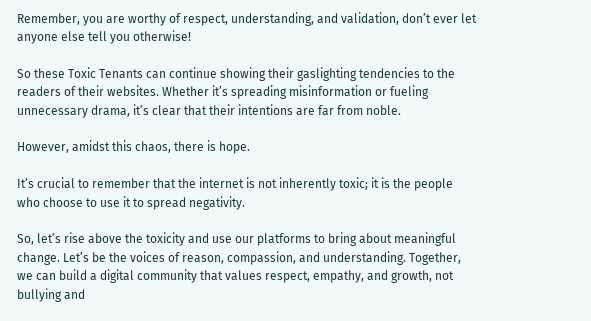Remember, you are worthy of respect, understanding, and validation, don’t ever let anyone else tell you otherwise!

So these Toxic Tenants can continue showing their gaslighting tendencies to the readers of their websites. Whether it’s spreading misinformation or fueling unnecessary drama, it’s clear that their intentions are far from noble.

However, amidst this chaos, there is hope.

It’s crucial to remember that the internet is not inherently toxic; it is the people who choose to use it to spread negativity.

So, let’s rise above the toxicity and use our platforms to bring about meaningful change. Let’s be the voices of reason, compassion, and understanding. Together, we can build a digital community that values respect, empathy, and growth, not bullying and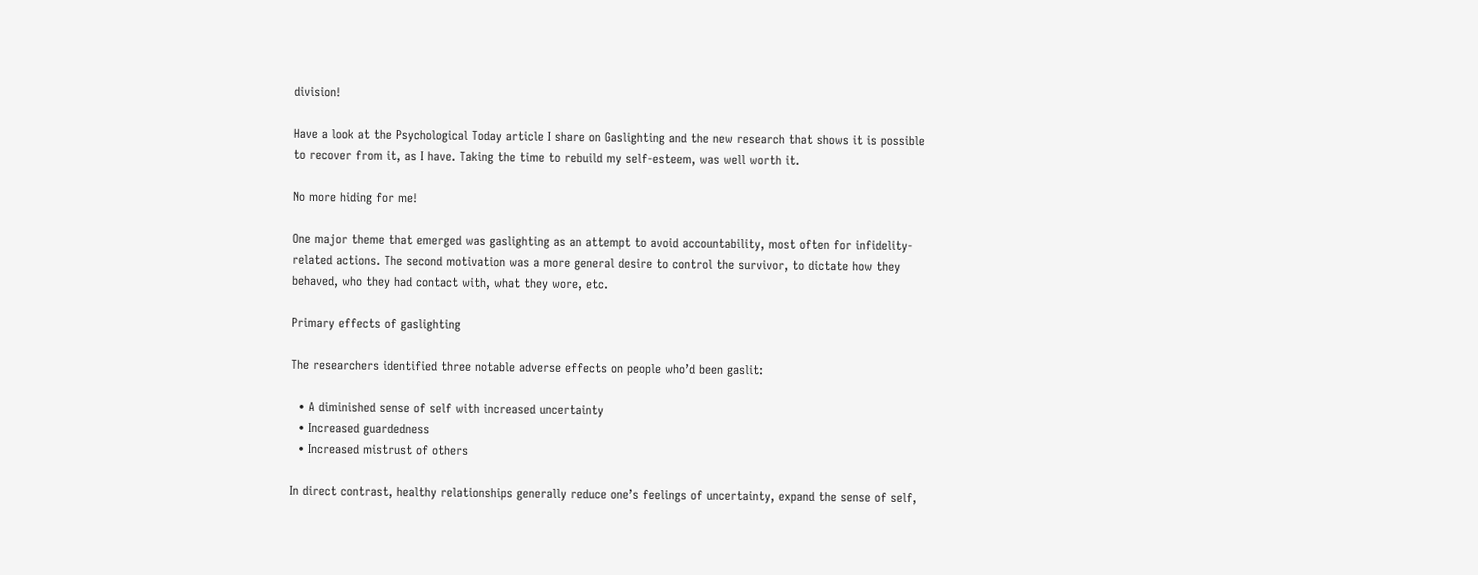division!

Have a look at the Psychological Today article I share on Gaslighting and the new research that shows it is possible to recover from it, as I have. Taking the time to rebuild my self-esteem, was well worth it.

No more hiding for me!

One major theme that emerged was gaslighting as an attempt to avoid accountability, most often for infidelity-related actions. The second motivation was a more general desire to control the survivor, to dictate how they behaved, who they had contact with, what they wore, etc.

Primary effects of gaslighting

The researchers identified three notable adverse effects on people who’d been gaslit:

  • A diminished sense of self with increased uncertainty
  • Increased guardedness
  • Increased mistrust of others

In direct contrast, healthy relationships generally reduce one’s feelings of uncertainty, expand the sense of self,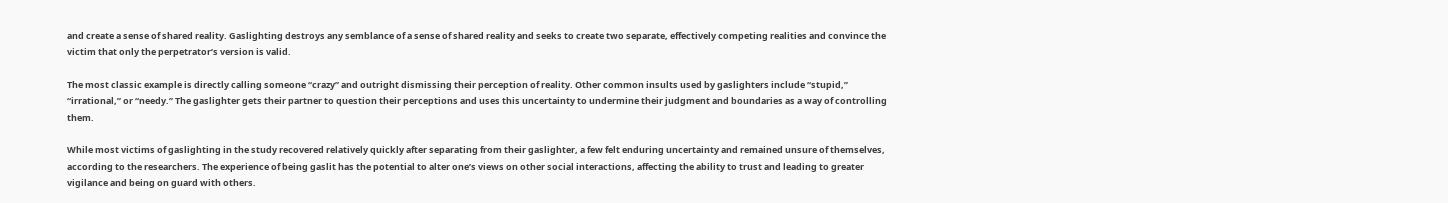and create a sense of shared reality. Gaslighting destroys any semblance of a sense of shared reality and seeks to create two separate, effectively competing realities and convince the victim that only the perpetrator’s version is valid.

The most classic example is directly calling someone “crazy” and outright dismissing their perception of reality. Other common insults used by gaslighters include “stupid,” “irrational,” or “needy.” The gaslighter gets their partner to question their perceptions and uses this uncertainty to undermine their judgment and boundaries as a way of controlling them.

While most victims of gaslighting in the study recovered relatively quickly after separating from their gaslighter, a few felt enduring uncertainty and remained unsure of themselves, according to the researchers. The experience of being gaslit has the potential to alter one’s views on other social interactions, affecting the ability to trust and leading to greater vigilance and being on guard with others.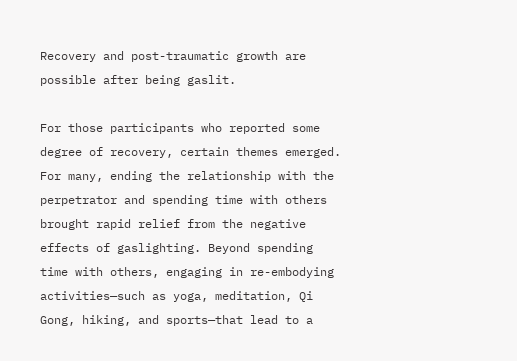Recovery and post-traumatic growth are possible after being gaslit.

For those participants who reported some degree of recovery, certain themes emerged. For many, ending the relationship with the perpetrator and spending time with others brought rapid relief from the negative effects of gaslighting. Beyond spending time with others, engaging in re-embodying activities—such as yoga, meditation, Qi Gong, hiking, and sports—that lead to a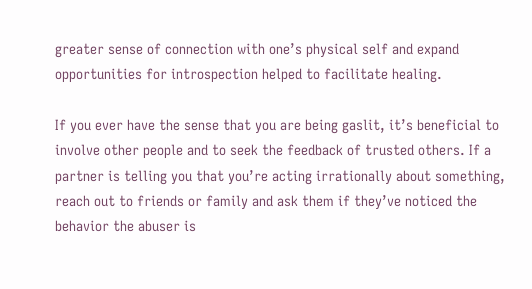greater sense of connection with one’s physical self and expand opportunities for introspection helped to facilitate healing.

If you ever have the sense that you are being gaslit, it’s beneficial to involve other people and to seek the feedback of trusted others. If a partner is telling you that you’re acting irrationally about something, reach out to friends or family and ask them if they’ve noticed the behavior the abuser is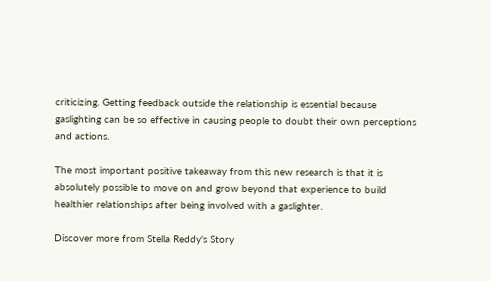criticizing. Getting feedback outside the relationship is essential because gaslighting can be so effective in causing people to doubt their own perceptions and actions.

The most important positive takeaway from this new research is that it is absolutely possible to move on and grow beyond that experience to build healthier relationships after being involved with a gaslighter.

Discover more from Stella Reddy's Story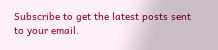Subscribe to get the latest posts sent to your email.